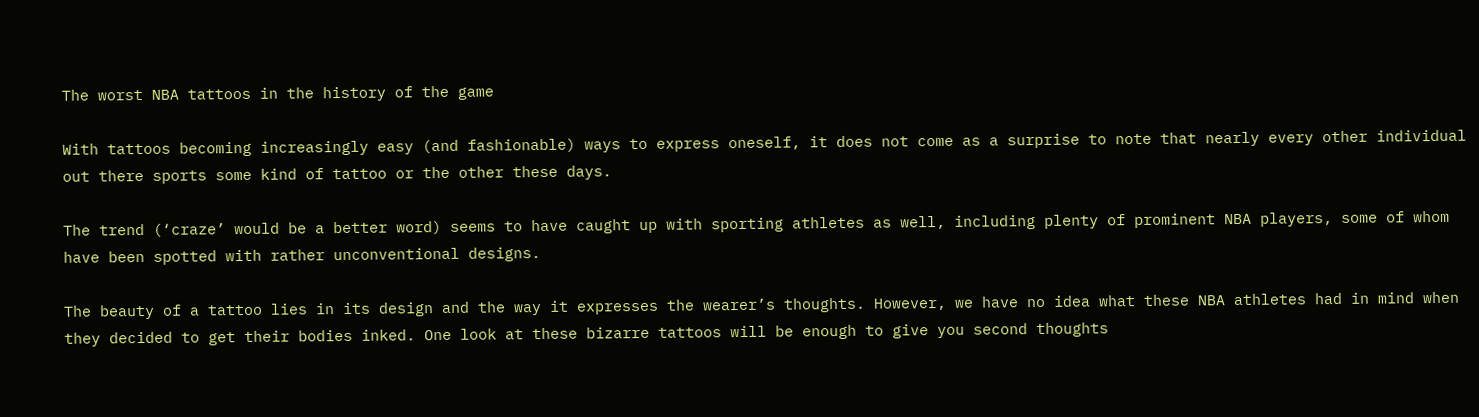The worst NBA tattoos in the history of the game

With tattoos becoming increasingly easy (and fashionable) ways to express oneself, it does not come as a surprise to note that nearly every other individual out there sports some kind of tattoo or the other these days.

The trend (‘craze’ would be a better word) seems to have caught up with sporting athletes as well, including plenty of prominent NBA players, some of whom have been spotted with rather unconventional designs.

The beauty of a tattoo lies in its design and the way it expresses the wearer’s thoughts. However, we have no idea what these NBA athletes had in mind when they decided to get their bodies inked. One look at these bizarre tattoos will be enough to give you second thoughts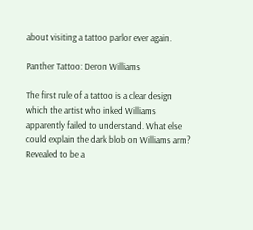about visiting a tattoo parlor ever again.

Panther Tattoo: Deron Williams

The first rule of a tattoo is a clear design which the artist who inked Williams apparently failed to understand. What else could explain the dark blob on Williams arm? Revealed to be a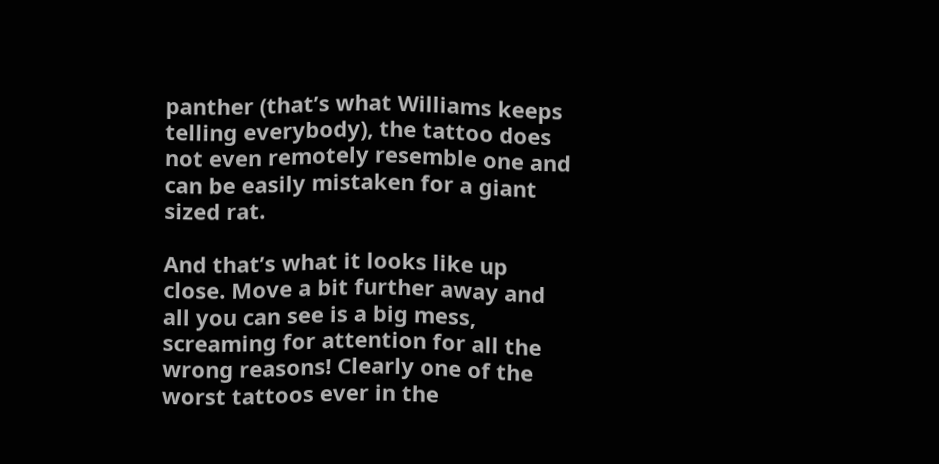panther (that’s what Williams keeps telling everybody), the tattoo does not even remotely resemble one and can be easily mistaken for a giant sized rat.

And that’s what it looks like up close. Move a bit further away and all you can see is a big mess, screaming for attention for all the wrong reasons! Clearly one of the worst tattoos ever in the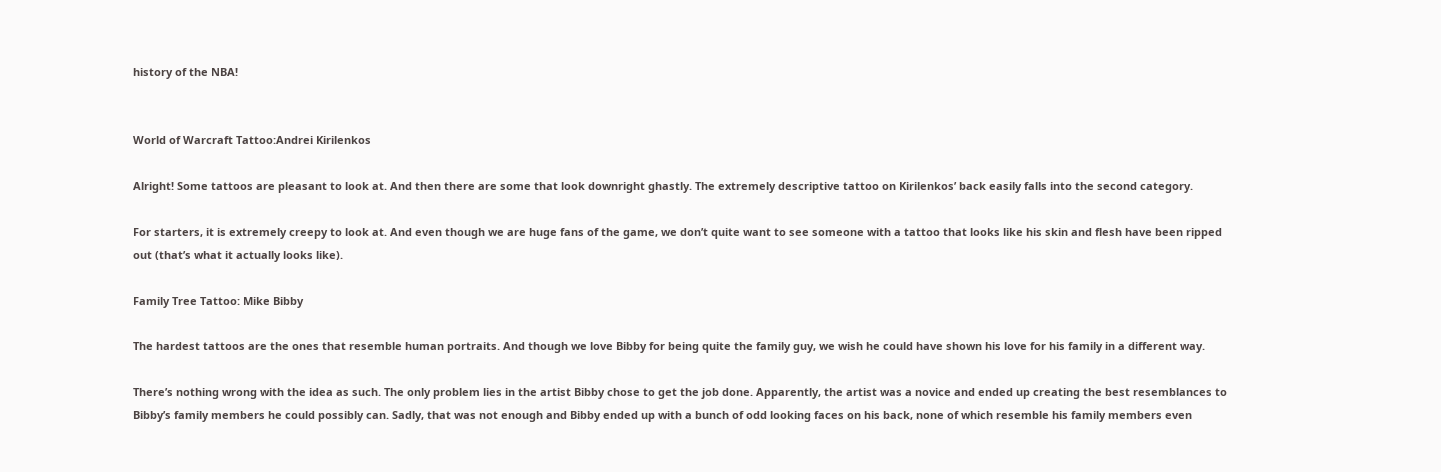history of the NBA!


World of Warcraft Tattoo:Andrei Kirilenkos

Alright! Some tattoos are pleasant to look at. And then there are some that look downright ghastly. The extremely descriptive tattoo on Kirilenkos’ back easily falls into the second category.

For starters, it is extremely creepy to look at. And even though we are huge fans of the game, we don’t quite want to see someone with a tattoo that looks like his skin and flesh have been ripped out (that’s what it actually looks like).

Family Tree Tattoo: Mike Bibby

The hardest tattoos are the ones that resemble human portraits. And though we love Bibby for being quite the family guy, we wish he could have shown his love for his family in a different way.

There’s nothing wrong with the idea as such. The only problem lies in the artist Bibby chose to get the job done. Apparently, the artist was a novice and ended up creating the best resemblances to Bibby’s family members he could possibly can. Sadly, that was not enough and Bibby ended up with a bunch of odd looking faces on his back, none of which resemble his family members even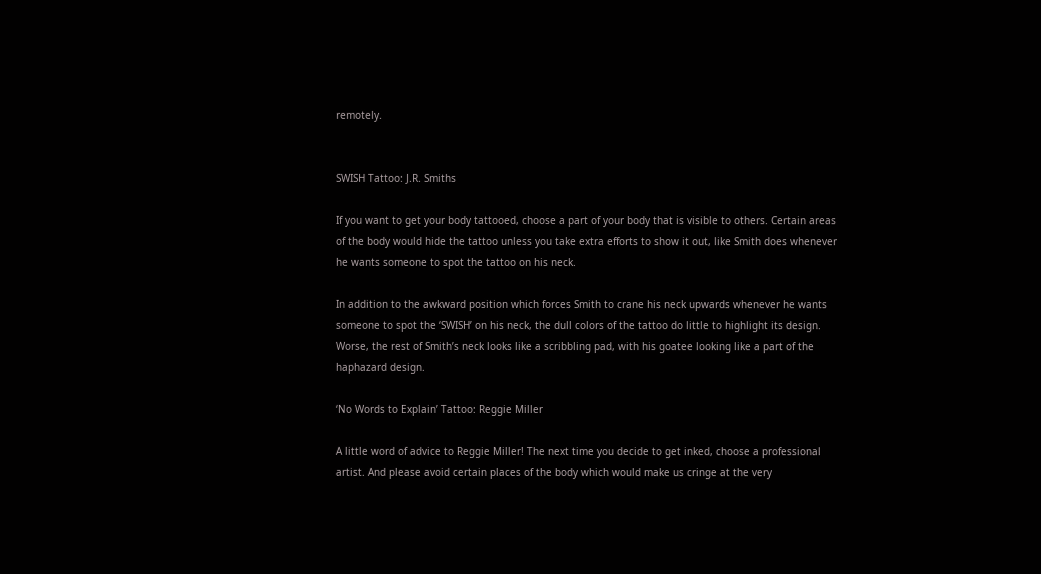remotely.


SWISH Tattoo: J.R. Smiths

If you want to get your body tattooed, choose a part of your body that is visible to others. Certain areas of the body would hide the tattoo unless you take extra efforts to show it out, like Smith does whenever he wants someone to spot the tattoo on his neck.

In addition to the awkward position which forces Smith to crane his neck upwards whenever he wants someone to spot the ‘SWISH’ on his neck, the dull colors of the tattoo do little to highlight its design. Worse, the rest of Smith’s neck looks like a scribbling pad, with his goatee looking like a part of the haphazard design.

‘No Words to Explain’ Tattoo: Reggie Miller

A little word of advice to Reggie Miller! The next time you decide to get inked, choose a professional artist. And please avoid certain places of the body which would make us cringe at the very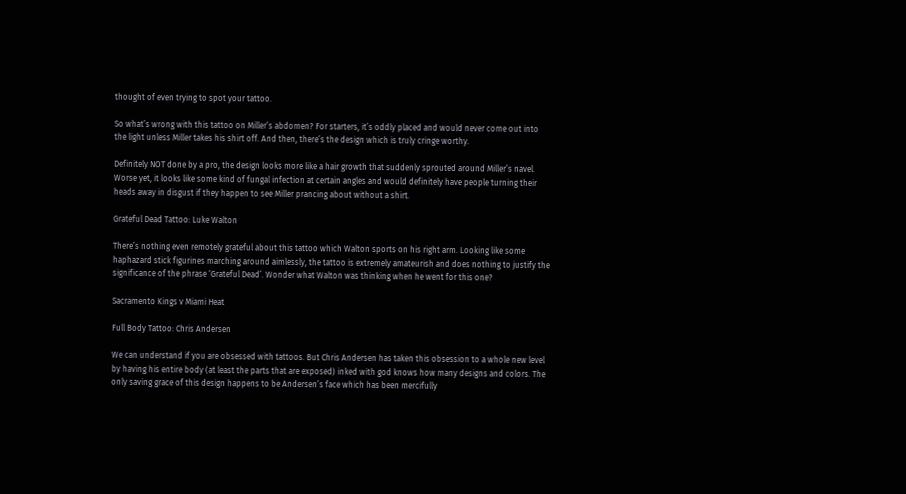thought of even trying to spot your tattoo.

So what’s wrong with this tattoo on Miller’s abdomen? For starters, it’s oddly placed and would never come out into the light unless Miller takes his shirt off. And then, there’s the design which is truly cringe worthy.

Definitely NOT done by a pro, the design looks more like a hair growth that suddenly sprouted around Miller’s navel. Worse yet, it looks like some kind of fungal infection at certain angles and would definitely have people turning their heads away in disgust if they happen to see Miller prancing about without a shirt.

Grateful Dead Tattoo: Luke Walton

There’s nothing even remotely grateful about this tattoo which Walton sports on his right arm. Looking like some haphazard stick figurines marching around aimlessly, the tattoo is extremely amateurish and does nothing to justify the significance of the phrase ‘Grateful Dead’. Wonder what Walton was thinking when he went for this one?

Sacramento Kings v Miami Heat

Full Body Tattoo: Chris Andersen

We can understand if you are obsessed with tattoos. But Chris Andersen has taken this obsession to a whole new level by having his entire body (at least the parts that are exposed) inked with god knows how many designs and colors. The only saving grace of this design happens to be Andersen’s face which has been mercifully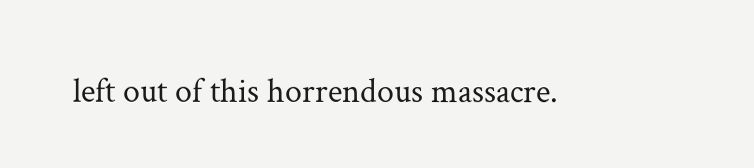left out of this horrendous massacre.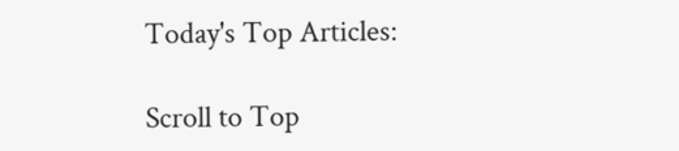Today's Top Articles:

Scroll to Top